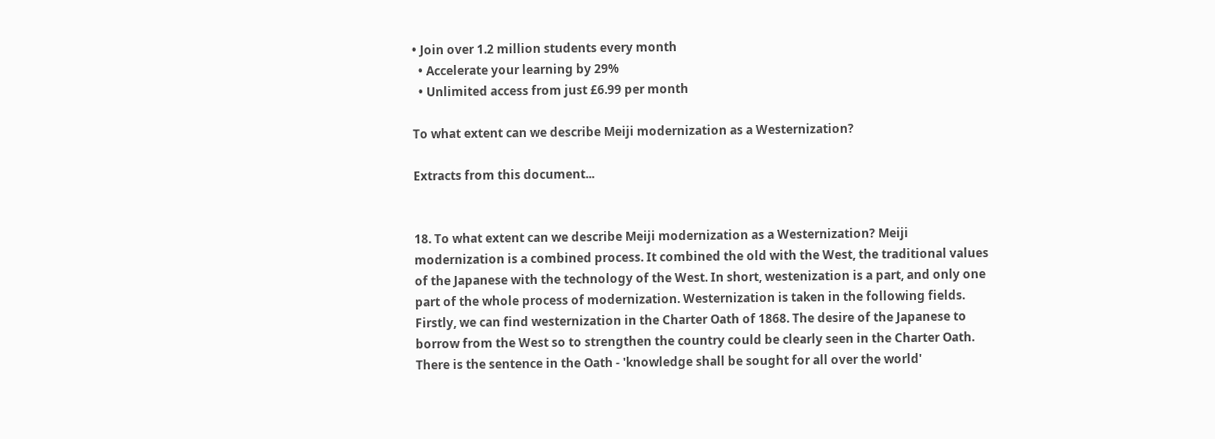• Join over 1.2 million students every month
  • Accelerate your learning by 29%
  • Unlimited access from just £6.99 per month

To what extent can we describe Meiji modernization as a Westernization?

Extracts from this document...


18. To what extent can we describe Meiji modernization as a Westernization? Meiji modernization is a combined process. It combined the old with the West, the traditional values of the Japanese with the technology of the West. In short, westenization is a part, and only one part of the whole process of modernization. Westernization is taken in the following fields. Firstly, we can find westernization in the Charter Oath of 1868. The desire of the Japanese to borrow from the West so to strengthen the country could be clearly seen in the Charter Oath. There is the sentence in the Oath - 'knowledge shall be sought for all over the world'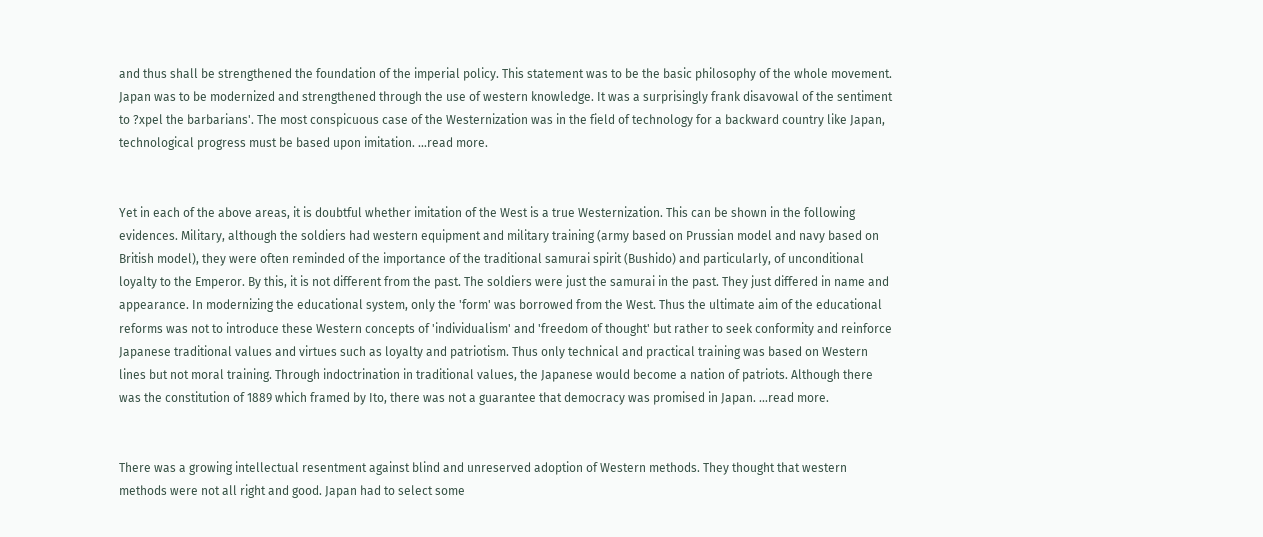and thus shall be strengthened the foundation of the imperial policy. This statement was to be the basic philosophy of the whole movement. Japan was to be modernized and strengthened through the use of western knowledge. It was a surprisingly frank disavowal of the sentiment to ?xpel the barbarians'. The most conspicuous case of the Westernization was in the field of technology for a backward country like Japan, technological progress must be based upon imitation. ...read more.


Yet in each of the above areas, it is doubtful whether imitation of the West is a true Westernization. This can be shown in the following evidences. Military, although the soldiers had western equipment and military training (army based on Prussian model and navy based on British model), they were often reminded of the importance of the traditional samurai spirit (Bushido) and particularly, of unconditional loyalty to the Emperor. By this, it is not different from the past. The soldiers were just the samurai in the past. They just differed in name and appearance. In modernizing the educational system, only the 'form' was borrowed from the West. Thus the ultimate aim of the educational reforms was not to introduce these Western concepts of 'individualism' and 'freedom of thought' but rather to seek conformity and reinforce Japanese traditional values and virtues such as loyalty and patriotism. Thus only technical and practical training was based on Western lines but not moral training. Through indoctrination in traditional values, the Japanese would become a nation of patriots. Although there was the constitution of 1889 which framed by Ito, there was not a guarantee that democracy was promised in Japan. ...read more.


There was a growing intellectual resentment against blind and unreserved adoption of Western methods. They thought that western methods were not all right and good. Japan had to select some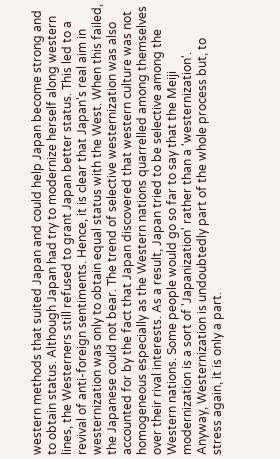western methods that suited Japan and could help Japan become strong and to obtain status. Although Japan had try to modernize herself along western lines, the Westerners still refused to grant Japan better status. This led to a revival of anti-foreign sentiments. Hence, it is clear that Japan's real aim in westernization was only to obtain equal status with the West. When this failed, the Japanese could not bear. The trend of selective westernization was also accounted for by the fact that Japan discovered that western culture was not homogeneous especially as the Western nations quarrelled among themselves over their rival interests. As a result, Japan tried to be selective among the Western nations. Some people would go so far to say that the Meiji modernization is a sort of 'Japanization' rather than a 'westernization'. Anyway, Westernization is undoubtedly part of the whole process but, to stress again, it is only a part.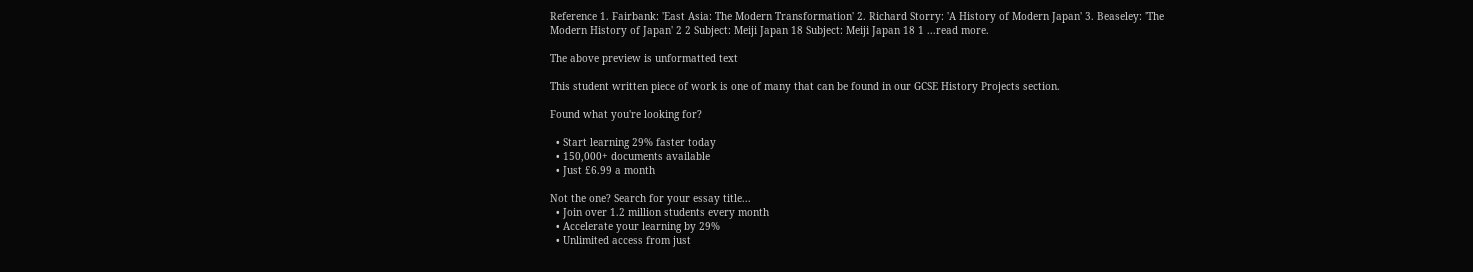Reference 1. Fairbank: 'East Asia: The Modern Transformation' 2. Richard Storry: 'A History of Modern Japan' 3. Beaseley: 'The Modern History of Japan' 2 2 Subject: Meiji Japan 18 Subject: Meiji Japan 18 1 ...read more.

The above preview is unformatted text

This student written piece of work is one of many that can be found in our GCSE History Projects section.

Found what you're looking for?

  • Start learning 29% faster today
  • 150,000+ documents available
  • Just £6.99 a month

Not the one? Search for your essay title...
  • Join over 1.2 million students every month
  • Accelerate your learning by 29%
  • Unlimited access from just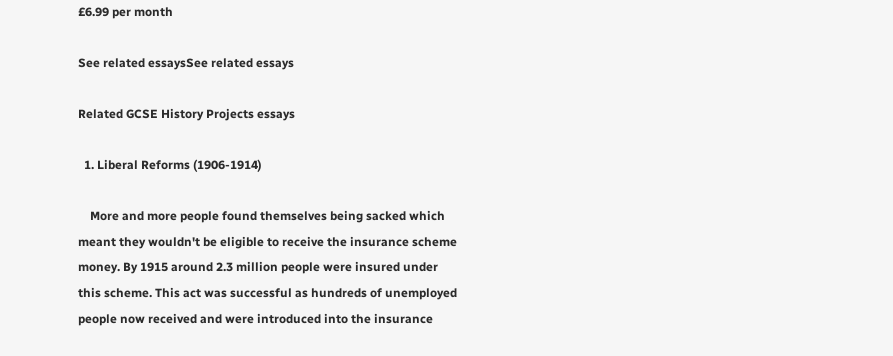£6.99 per month

See related essaysSee related essays

Related GCSE History Projects essays

  1. Liberal Reforms (1906-1914)

    More and more people found themselves being sacked which meant they wouldn't be eligible to receive the insurance scheme money. By 1915 around 2.3 million people were insured under this scheme. This act was successful as hundreds of unemployed people now received and were introduced into the insurance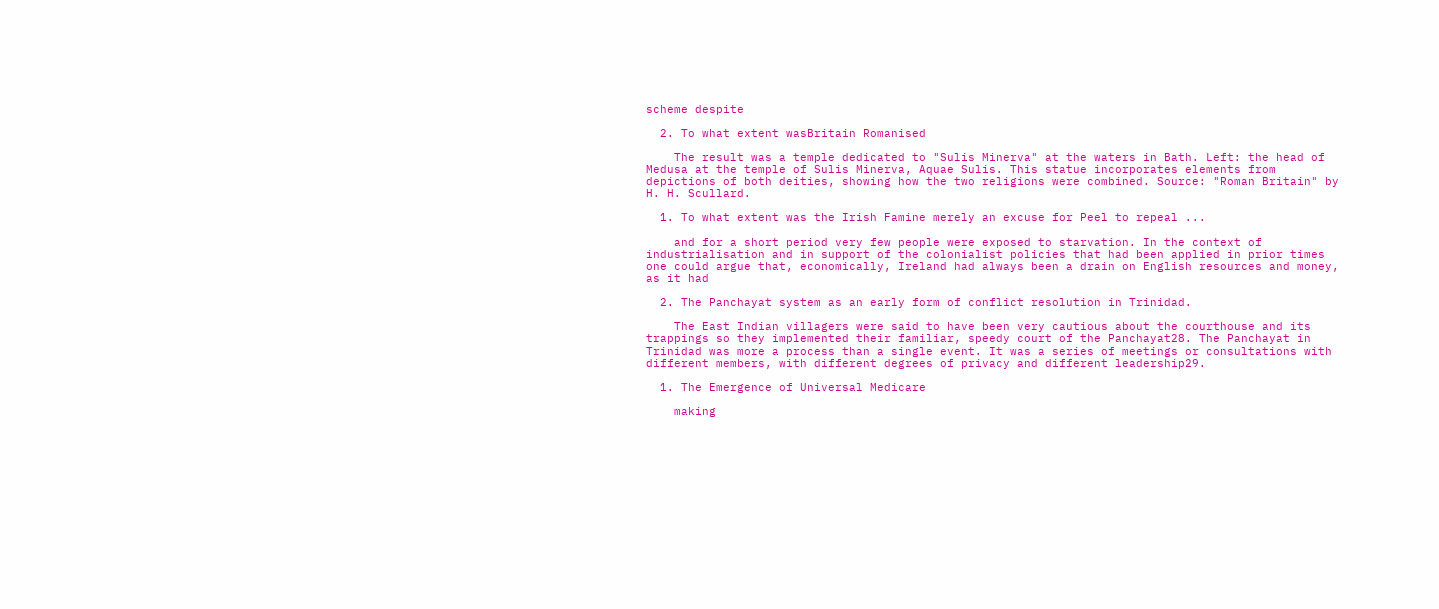scheme despite

  2. To what extent wasBritain Romanised

    The result was a temple dedicated to "Sulis Minerva" at the waters in Bath. Left: the head of Medusa at the temple of Sulis Minerva, Aquae Sulis. This statue incorporates elements from depictions of both deities, showing how the two religions were combined. Source: "Roman Britain" by H. H. Scullard.

  1. To what extent was the Irish Famine merely an excuse for Peel to repeal ...

    and for a short period very few people were exposed to starvation. In the context of industrialisation and in support of the colonialist policies that had been applied in prior times one could argue that, economically, Ireland had always been a drain on English resources and money, as it had

  2. The Panchayat system as an early form of conflict resolution in Trinidad.

    The East Indian villagers were said to have been very cautious about the courthouse and its trappings so they implemented their familiar, speedy court of the Panchayat28. The Panchayat in Trinidad was more a process than a single event. It was a series of meetings or consultations with different members, with different degrees of privacy and different leadership29.

  1. The Emergence of Universal Medicare

    making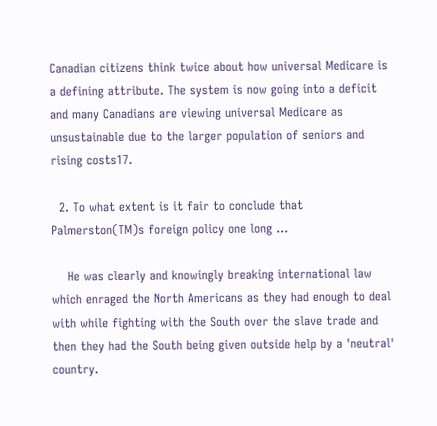Canadian citizens think twice about how universal Medicare is a defining attribute. The system is now going into a deficit and many Canadians are viewing universal Medicare as unsustainable due to the larger population of seniors and rising costs17.

  2. To what extent is it fair to conclude that Palmerston(TM)s foreign policy one long ...

    He was clearly and knowingly breaking international law which enraged the North Americans as they had enough to deal with while fighting with the South over the slave trade and then they had the South being given outside help by a 'neutral' country.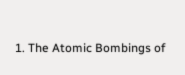1. The Atomic Bombings of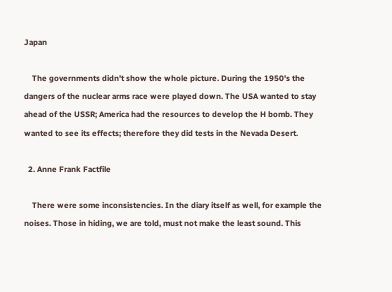Japan

    The governments didn't show the whole picture. During the 1950's the dangers of the nuclear arms race were played down. The USA wanted to stay ahead of the USSR; America had the resources to develop the H bomb. They wanted to see its effects; therefore they did tests in the Nevada Desert.

  2. Anne Frank Factfile

    There were some inconsistencies. In the diary itself as well, for example the noises. Those in hiding, we are told, must not make the least sound. This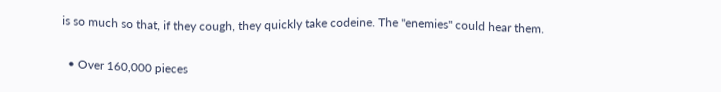is so much so that, if they cough, they quickly take codeine. The "enemies" could hear them.

  • Over 160,000 pieces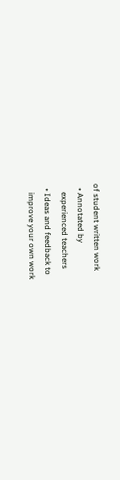of student written work
  • Annotated by
    experienced teachers
  • Ideas and feedback to
    improve your own work